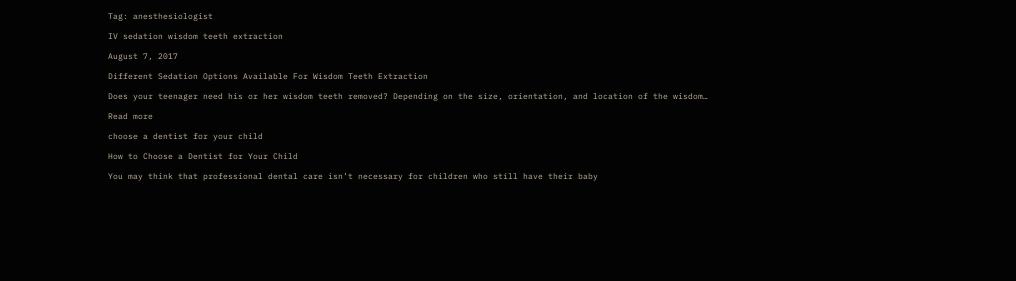Tag: anesthesiologist

IV sedation wisdom teeth extraction

August 7, 2017

Different Sedation Options Available For Wisdom Teeth Extraction

Does your teenager need his or her wisdom teeth removed? Depending on the size, orientation, and location of the wisdom…

Read more

choose a dentist for your child

How to Choose a Dentist for Your Child

You may think that professional dental care isn’t necessary for children who still have their baby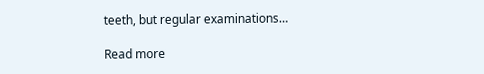teeth, but regular examinations…

Read more